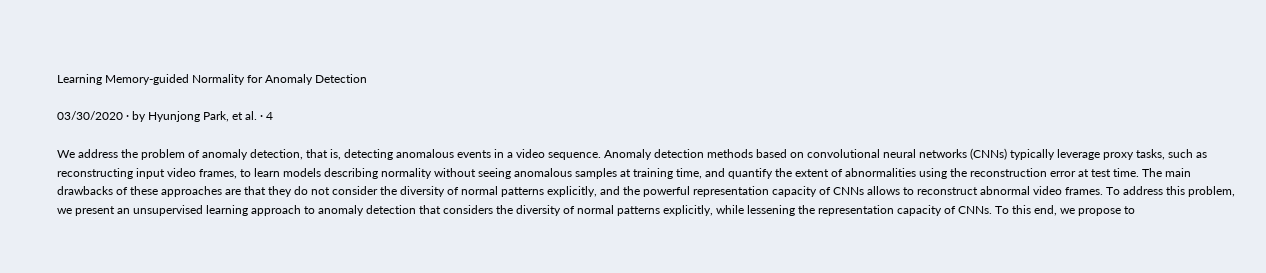Learning Memory-guided Normality for Anomaly Detection

03/30/2020 ∙ by Hyunjong Park, et al. ∙ 4

We address the problem of anomaly detection, that is, detecting anomalous events in a video sequence. Anomaly detection methods based on convolutional neural networks (CNNs) typically leverage proxy tasks, such as reconstructing input video frames, to learn models describing normality without seeing anomalous samples at training time, and quantify the extent of abnormalities using the reconstruction error at test time. The main drawbacks of these approaches are that they do not consider the diversity of normal patterns explicitly, and the powerful representation capacity of CNNs allows to reconstruct abnormal video frames. To address this problem, we present an unsupervised learning approach to anomaly detection that considers the diversity of normal patterns explicitly, while lessening the representation capacity of CNNs. To this end, we propose to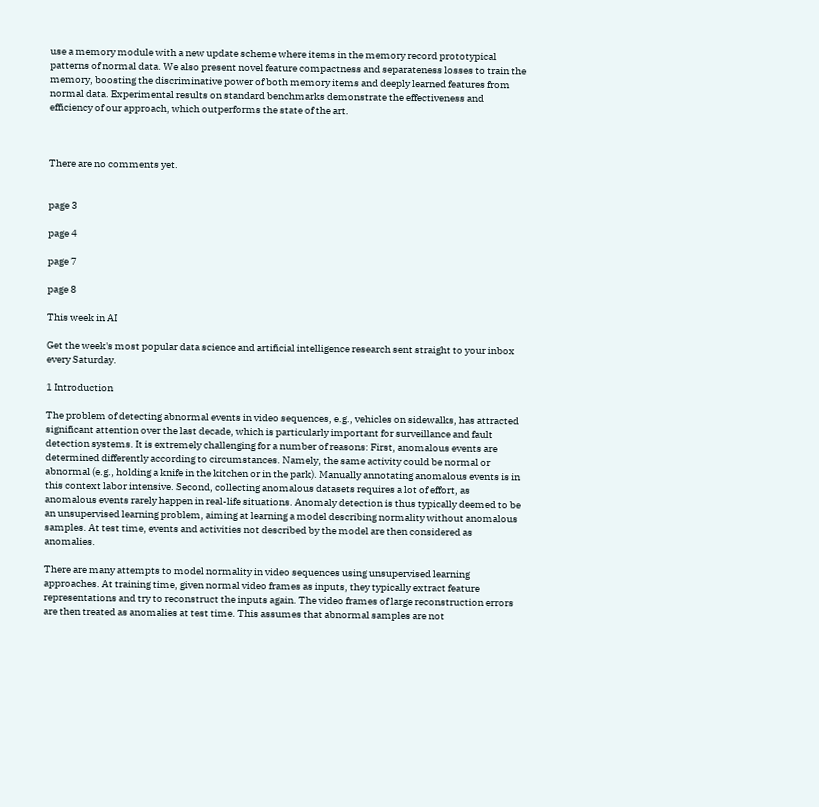use a memory module with a new update scheme where items in the memory record prototypical patterns of normal data. We also present novel feature compactness and separateness losses to train the memory, boosting the discriminative power of both memory items and deeply learned features from normal data. Experimental results on standard benchmarks demonstrate the effectiveness and efficiency of our approach, which outperforms the state of the art.



There are no comments yet.


page 3

page 4

page 7

page 8

This week in AI

Get the week's most popular data science and artificial intelligence research sent straight to your inbox every Saturday.

1 Introduction

The problem of detecting abnormal events in video sequences, e.g., vehicles on sidewalks, has attracted significant attention over the last decade, which is particularly important for surveillance and fault detection systems. It is extremely challenging for a number of reasons: First, anomalous events are determined differently according to circumstances. Namely, the same activity could be normal or abnormal (e.g., holding a knife in the kitchen or in the park). Manually annotating anomalous events is in this context labor intensive. Second, collecting anomalous datasets requires a lot of effort, as anomalous events rarely happen in real-life situations. Anomaly detection is thus typically deemed to be an unsupervised learning problem, aiming at learning a model describing normality without anomalous samples. At test time, events and activities not described by the model are then considered as anomalies.

There are many attempts to model normality in video sequences using unsupervised learning approaches. At training time, given normal video frames as inputs, they typically extract feature representations and try to reconstruct the inputs again. The video frames of large reconstruction errors are then treated as anomalies at test time. This assumes that abnormal samples are not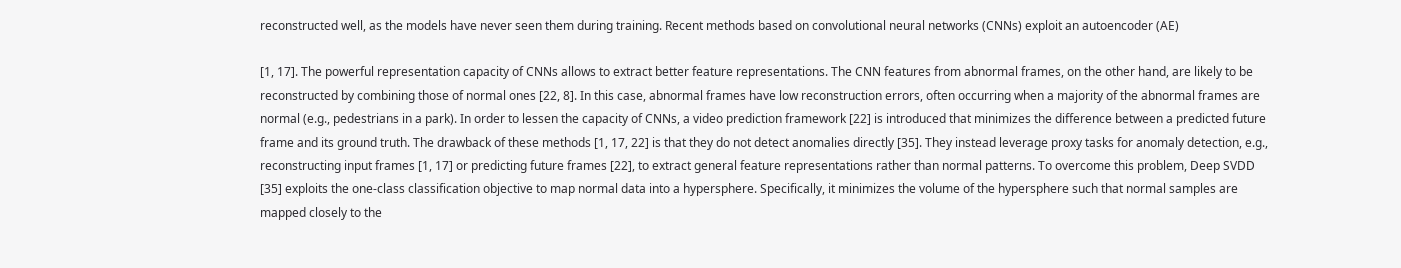reconstructed well, as the models have never seen them during training. Recent methods based on convolutional neural networks (CNNs) exploit an autoencoder (AE)

[1, 17]. The powerful representation capacity of CNNs allows to extract better feature representations. The CNN features from abnormal frames, on the other hand, are likely to be reconstructed by combining those of normal ones [22, 8]. In this case, abnormal frames have low reconstruction errors, often occurring when a majority of the abnormal frames are normal (e.g., pedestrians in a park). In order to lessen the capacity of CNNs, a video prediction framework [22] is introduced that minimizes the difference between a predicted future frame and its ground truth. The drawback of these methods [1, 17, 22] is that they do not detect anomalies directly [35]. They instead leverage proxy tasks for anomaly detection, e.g., reconstructing input frames [1, 17] or predicting future frames [22], to extract general feature representations rather than normal patterns. To overcome this problem, Deep SVDD [35] exploits the one-class classification objective to map normal data into a hypersphere. Specifically, it minimizes the volume of the hypersphere such that normal samples are mapped closely to the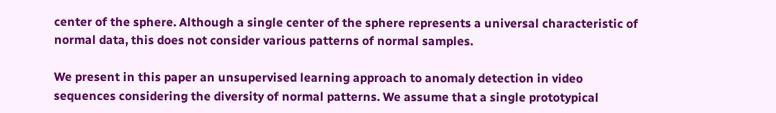center of the sphere. Although a single center of the sphere represents a universal characteristic of normal data, this does not consider various patterns of normal samples.

We present in this paper an unsupervised learning approach to anomaly detection in video sequences considering the diversity of normal patterns. We assume that a single prototypical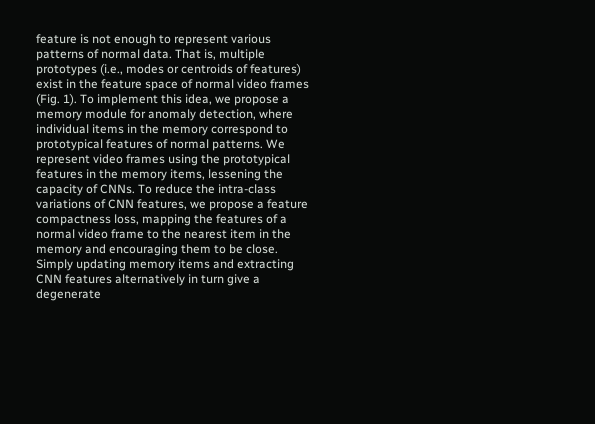feature is not enough to represent various patterns of normal data. That is, multiple prototypes (i.e., modes or centroids of features) exist in the feature space of normal video frames (Fig. 1). To implement this idea, we propose a memory module for anomaly detection, where individual items in the memory correspond to prototypical features of normal patterns. We represent video frames using the prototypical features in the memory items, lessening the capacity of CNNs. To reduce the intra-class variations of CNN features, we propose a feature compactness loss, mapping the features of a normal video frame to the nearest item in the memory and encouraging them to be close. Simply updating memory items and extracting CNN features alternatively in turn give a degenerate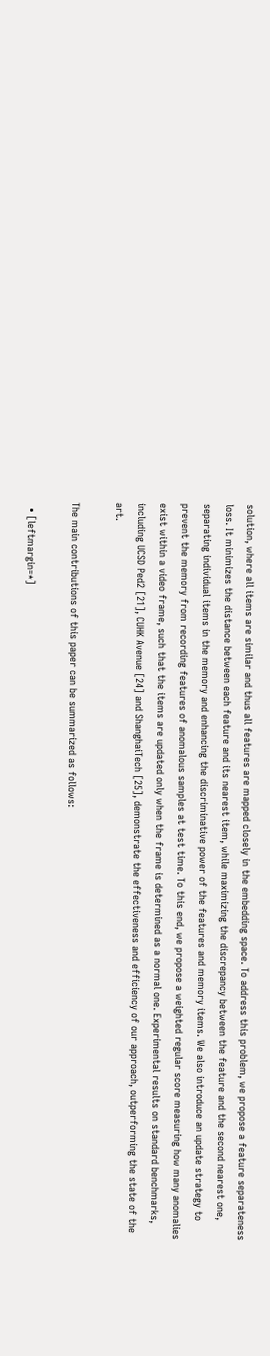solution, where all items are similar and thus all features are mapped closely in the embedding space. To address this problem, we propose a feature separateness loss. It minimizes the distance between each feature and its nearest item, while maximizing the discrepancy between the feature and the second nearest one, separating individual items in the memory and enhancing the discriminative power of the features and memory items. We also introduce an update strategy to prevent the memory from recording features of anomalous samples at test time. To this end, we propose a weighted regular score measuring how many anomalies exist within a video frame, such that the items are updated only when the frame is determined as a normal one. Experimental results on standard benchmarks, including UCSD Ped2 [21], CUHK Avenue [24] and ShanghaiTech [25], demonstrate the effectiveness and efficiency of our approach, outperforming the state of the art.

The main contributions of this paper can be summarized as follows:

  • [leftmargin=*]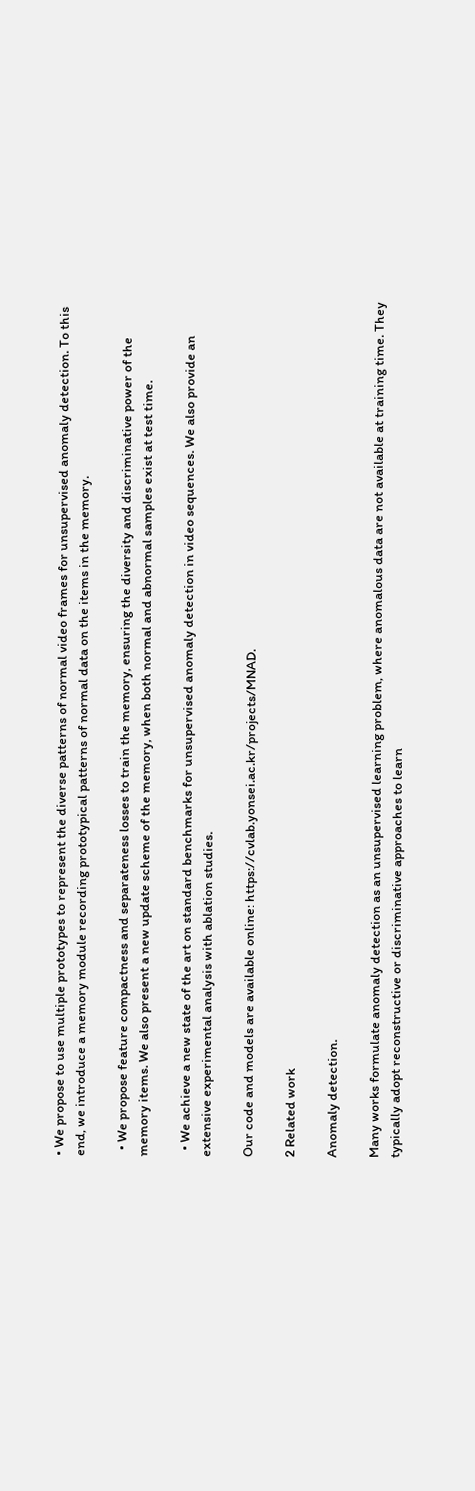• We propose to use multiple prototypes to represent the diverse patterns of normal video frames for unsupervised anomaly detection. To this end, we introduce a memory module recording prototypical patterns of normal data on the items in the memory.

  • We propose feature compactness and separateness losses to train the memory, ensuring the diversity and discriminative power of the memory items. We also present a new update scheme of the memory, when both normal and abnormal samples exist at test time.

  • We achieve a new state of the art on standard benchmarks for unsupervised anomaly detection in video sequences. We also provide an extensive experimental analysis with ablation studies.

Our code and models are available online: https://cvlab.yonsei.ac.kr/projects/MNAD.

2 Related work

Anomaly detection.

Many works formulate anomaly detection as an unsupervised learning problem, where anomalous data are not available at training time. They typically adopt reconstructive or discriminative approaches to learn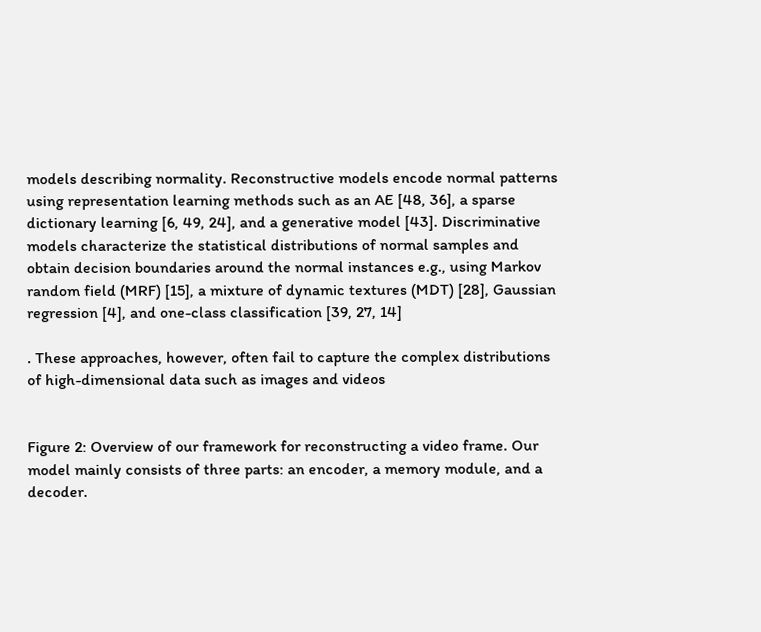models describing normality. Reconstructive models encode normal patterns using representation learning methods such as an AE [48, 36], a sparse dictionary learning [6, 49, 24], and a generative model [43]. Discriminative models characterize the statistical distributions of normal samples and obtain decision boundaries around the normal instances e.g., using Markov random field (MRF) [15], a mixture of dynamic textures (MDT) [28], Gaussian regression [4], and one-class classification [39, 27, 14]

. These approaches, however, often fail to capture the complex distributions of high-dimensional data such as images and videos


Figure 2: Overview of our framework for reconstructing a video frame. Our model mainly consists of three parts: an encoder, a memory module, and a decoder.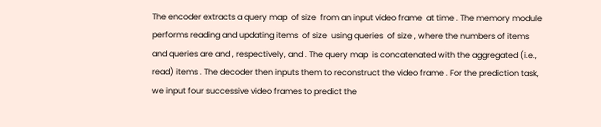The encoder extracts a query map  of size  from an input video frame  at time . The memory module performs reading and updating items  of size  using queries  of size , where the numbers of items and queries are and , respectively, and . The query map  is concatenated with the aggregated (i.e., read) items . The decoder then inputs them to reconstruct the video frame . For the prediction task, we input four successive video frames to predict the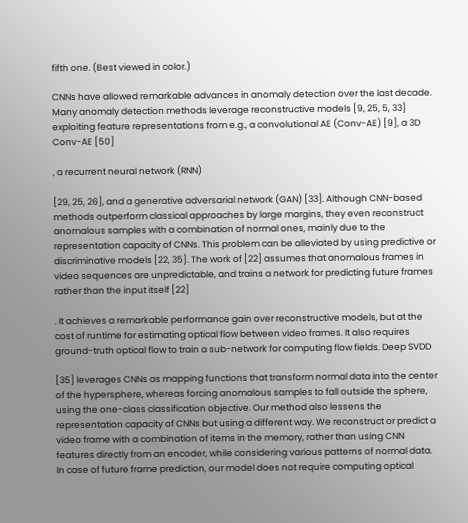fifth one. (Best viewed in color.)

CNNs have allowed remarkable advances in anomaly detection over the last decade. Many anomaly detection methods leverage reconstructive models [9, 25, 5, 33] exploiting feature representations from e.g., a convolutional AE (Conv-AE) [9], a 3D Conv-AE [50]

, a recurrent neural network (RNN)

[29, 25, 26], and a generative adversarial network (GAN) [33]. Although CNN-based methods outperform classical approaches by large margins, they even reconstruct anomalous samples with a combination of normal ones, mainly due to the representation capacity of CNNs. This problem can be alleviated by using predictive or discriminative models [22, 35]. The work of [22] assumes that anomalous frames in video sequences are unpredictable, and trains a network for predicting future frames rather than the input itself [22]

. It achieves a remarkable performance gain over reconstructive models, but at the cost of runtime for estimating optical flow between video frames. It also requires ground-truth optical flow to train a sub-network for computing flow fields. Deep SVDD

[35] leverages CNNs as mapping functions that transform normal data into the center of the hypersphere, whereas forcing anomalous samples to fall outside the sphere, using the one-class classification objective. Our method also lessens the representation capacity of CNNs but using a different way. We reconstruct or predict a video frame with a combination of items in the memory, rather than using CNN features directly from an encoder, while considering various patterns of normal data. In case of future frame prediction, our model does not require computing optical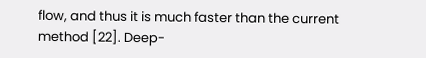flow, and thus it is much faster than the current method [22]. Deep-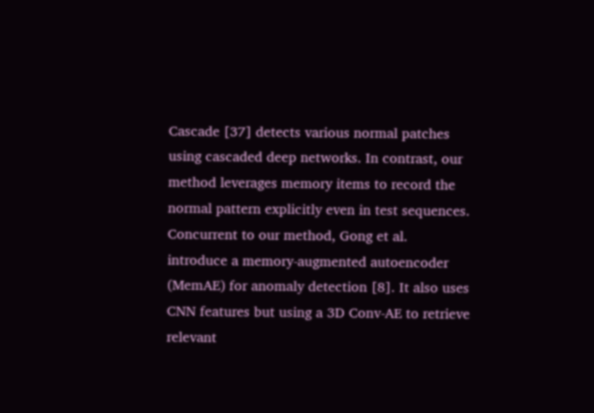Cascade [37] detects various normal patches using cascaded deep networks. In contrast, our method leverages memory items to record the normal pattern explicitly even in test sequences. Concurrent to our method, Gong et al. introduce a memory-augmented autoencoder (MemAE) for anomaly detection [8]. It also uses CNN features but using a 3D Conv-AE to retrieve relevant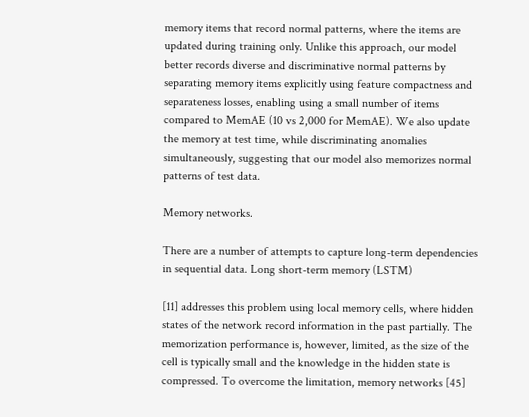memory items that record normal patterns, where the items are updated during training only. Unlike this approach, our model better records diverse and discriminative normal patterns by separating memory items explicitly using feature compactness and separateness losses, enabling using a small number of items compared to MemAE (10 vs 2,000 for MemAE). We also update the memory at test time, while discriminating anomalies simultaneously, suggesting that our model also memorizes normal patterns of test data.

Memory networks.

There are a number of attempts to capture long-term dependencies in sequential data. Long short-term memory (LSTM)

[11] addresses this problem using local memory cells, where hidden states of the network record information in the past partially. The memorization performance is, however, limited, as the size of the cell is typically small and the knowledge in the hidden state is compressed. To overcome the limitation, memory networks [45]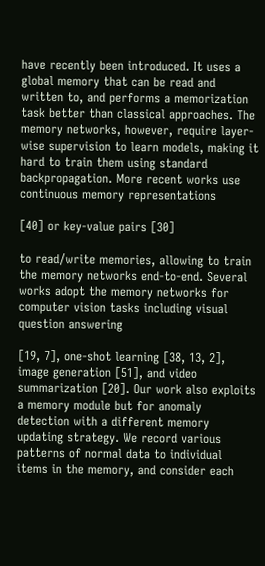have recently been introduced. It uses a global memory that can be read and written to, and performs a memorization task better than classical approaches. The memory networks, however, require layer-wise supervision to learn models, making it hard to train them using standard backpropagation. More recent works use continuous memory representations

[40] or key-value pairs [30]

to read/write memories, allowing to train the memory networks end-to-end. Several works adopt the memory networks for computer vision tasks including visual question answering

[19, 7], one-shot learning [38, 13, 2], image generation [51], and video summarization [20]. Our work also exploits a memory module but for anomaly detection with a different memory updating strategy. We record various patterns of normal data to individual items in the memory, and consider each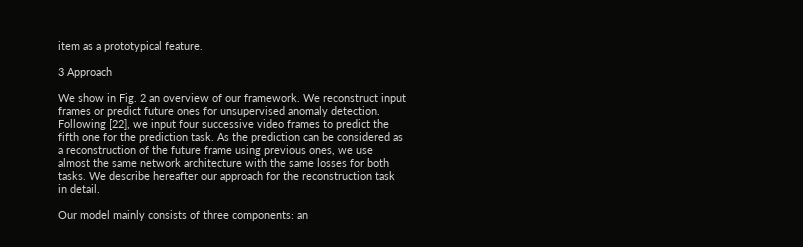item as a prototypical feature.

3 Approach

We show in Fig. 2 an overview of our framework. We reconstruct input frames or predict future ones for unsupervised anomaly detection. Following [22], we input four successive video frames to predict the fifth one for the prediction task. As the prediction can be considered as a reconstruction of the future frame using previous ones, we use almost the same network architecture with the same losses for both tasks. We describe hereafter our approach for the reconstruction task in detail.

Our model mainly consists of three components: an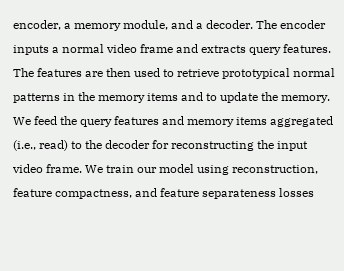encoder, a memory module, and a decoder. The encoder inputs a normal video frame and extracts query features. The features are then used to retrieve prototypical normal patterns in the memory items and to update the memory. We feed the query features and memory items aggregated (i.e., read) to the decoder for reconstructing the input video frame. We train our model using reconstruction, feature compactness, and feature separateness losses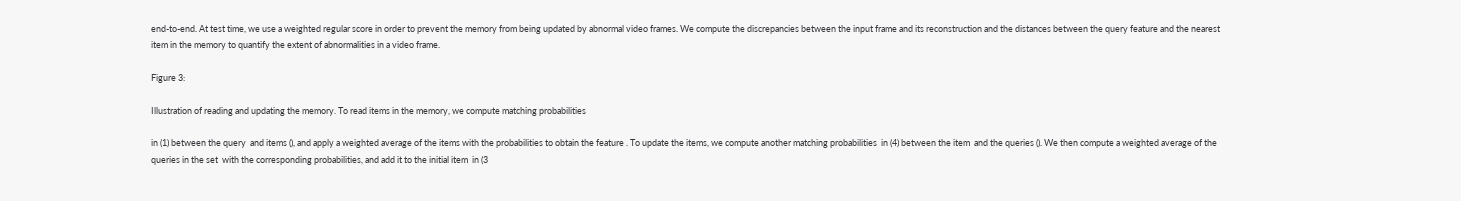end-to-end. At test time, we use a weighted regular score in order to prevent the memory from being updated by abnormal video frames. We compute the discrepancies between the input frame and its reconstruction and the distances between the query feature and the nearest item in the memory to quantify the extent of abnormalities in a video frame.

Figure 3:

Illustration of reading and updating the memory. To read items in the memory, we compute matching probabilities

in (1) between the query  and items (), and apply a weighted average of the items with the probabilities to obtain the feature . To update the items, we compute another matching probabilities  in (4) between the item  and the queries (). We then compute a weighted average of the queries in the set  with the corresponding probabilities, and add it to the initial item  in (3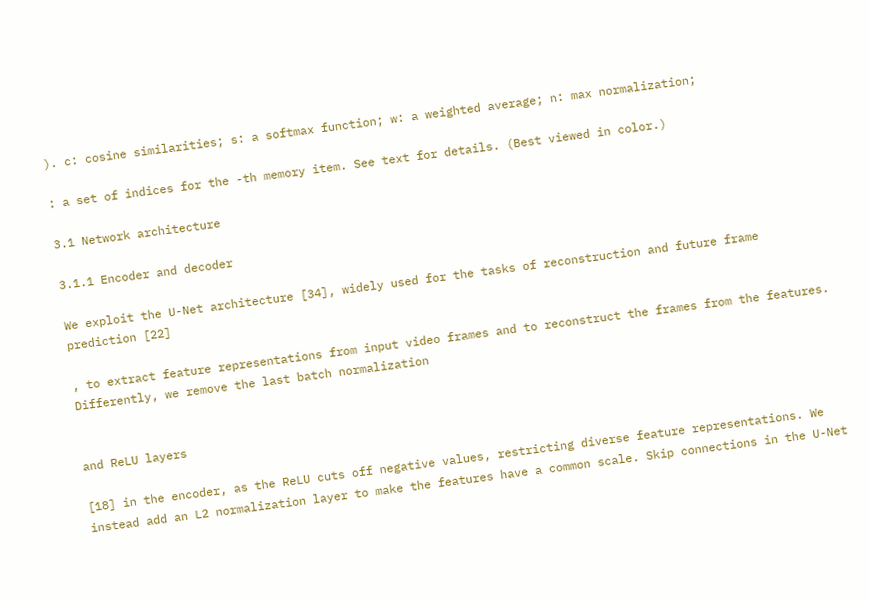). c: cosine similarities; s: a softmax function; w: a weighted average; n: max normalization;

: a set of indices for the -th memory item. See text for details. (Best viewed in color.)

3.1 Network architecture

3.1.1 Encoder and decoder

We exploit the U-Net architecture [34], widely used for the tasks of reconstruction and future frame prediction [22]

, to extract feature representations from input video frames and to reconstruct the frames from the features. Differently, we remove the last batch normalization


and ReLU layers

[18] in the encoder, as the ReLU cuts off negative values, restricting diverse feature representations. We instead add an L2 normalization layer to make the features have a common scale. Skip connections in the U-Net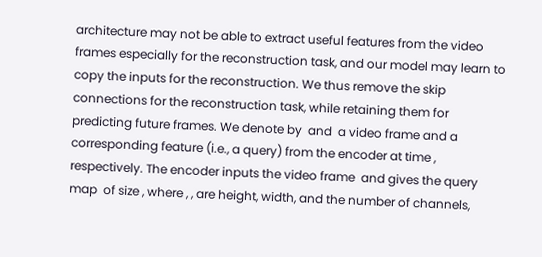architecture may not be able to extract useful features from the video frames especially for the reconstruction task, and our model may learn to copy the inputs for the reconstruction. We thus remove the skip connections for the reconstruction task, while retaining them for predicting future frames. We denote by  and  a video frame and a corresponding feature (i.e., a query) from the encoder at time , respectively. The encoder inputs the video frame  and gives the query map  of size , where , , are height, width, and the number of channels,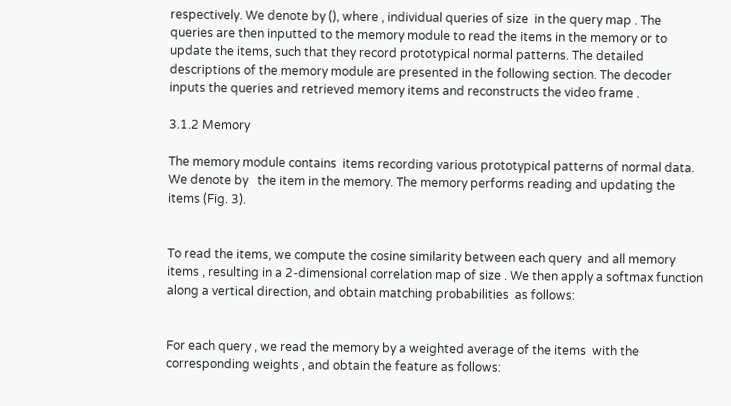respectively. We denote by (), where , individual queries of size  in the query map . The queries are then inputted to the memory module to read the items in the memory or to update the items, such that they record prototypical normal patterns. The detailed descriptions of the memory module are presented in the following section. The decoder inputs the queries and retrieved memory items and reconstructs the video frame .

3.1.2 Memory

The memory module contains  items recording various prototypical patterns of normal data. We denote by   the item in the memory. The memory performs reading and updating the items (Fig. 3).


To read the items, we compute the cosine similarity between each query  and all memory items , resulting in a 2-dimensional correlation map of size . We then apply a softmax function along a vertical direction, and obtain matching probabilities  as follows:


For each query , we read the memory by a weighted average of the items  with the corresponding weights , and obtain the feature as follows: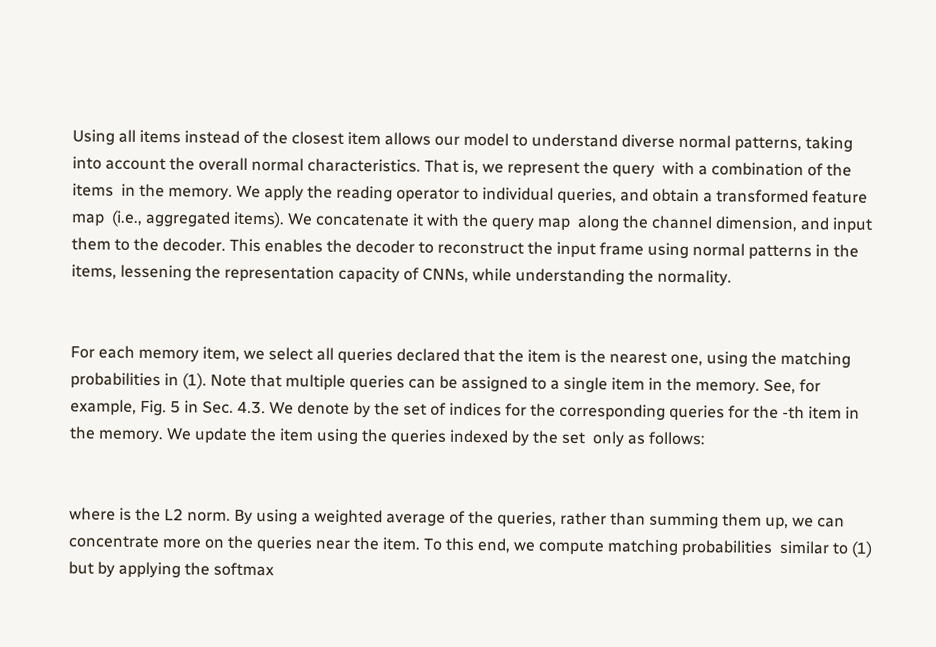Using all items instead of the closest item allows our model to understand diverse normal patterns, taking into account the overall normal characteristics. That is, we represent the query  with a combination of the items  in the memory. We apply the reading operator to individual queries, and obtain a transformed feature map  (i.e., aggregated items). We concatenate it with the query map  along the channel dimension, and input them to the decoder. This enables the decoder to reconstruct the input frame using normal patterns in the items, lessening the representation capacity of CNNs, while understanding the normality.


For each memory item, we select all queries declared that the item is the nearest one, using the matching probabilities in (1). Note that multiple queries can be assigned to a single item in the memory. See, for example, Fig. 5 in Sec. 4.3. We denote by the set of indices for the corresponding queries for the -th item in the memory. We update the item using the queries indexed by the set  only as follows:


where is the L2 norm. By using a weighted average of the queries, rather than summing them up, we can concentrate more on the queries near the item. To this end, we compute matching probabilities  similar to (1) but by applying the softmax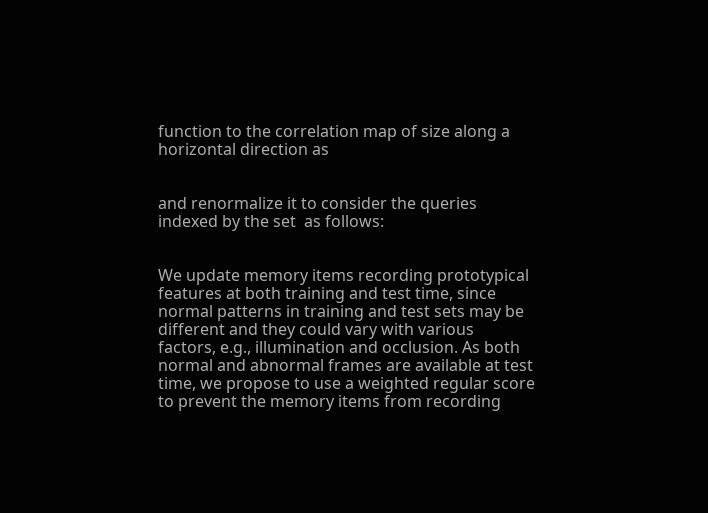function to the correlation map of size along a horizontal direction as


and renormalize it to consider the queries indexed by the set  as follows:


We update memory items recording prototypical features at both training and test time, since normal patterns in training and test sets may be different and they could vary with various factors, e.g., illumination and occlusion. As both normal and abnormal frames are available at test time, we propose to use a weighted regular score to prevent the memory items from recording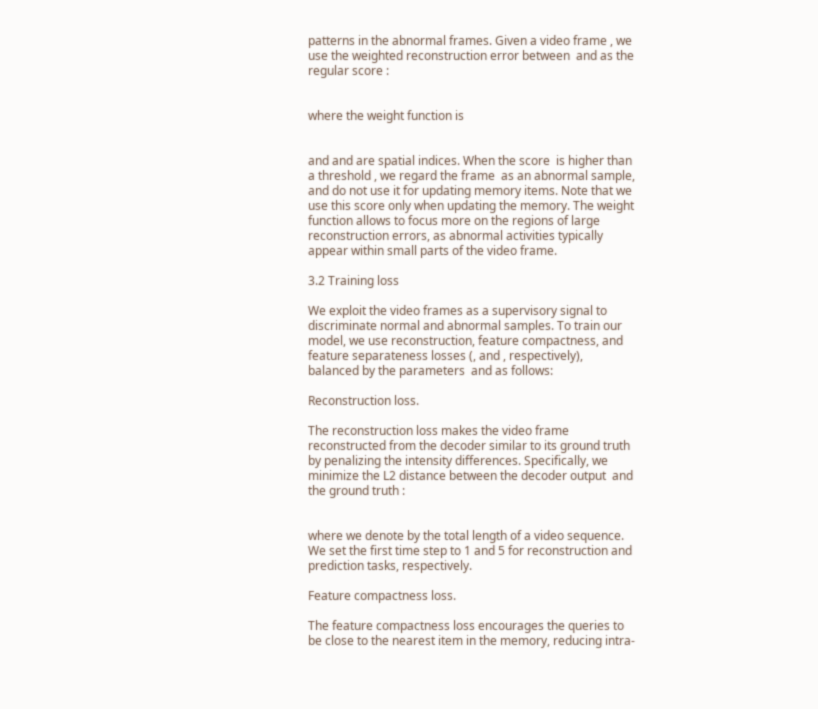patterns in the abnormal frames. Given a video frame , we use the weighted reconstruction error between  and as the regular score :


where the weight function is


and and are spatial indices. When the score  is higher than a threshold , we regard the frame  as an abnormal sample, and do not use it for updating memory items. Note that we use this score only when updating the memory. The weight function allows to focus more on the regions of large reconstruction errors, as abnormal activities typically appear within small parts of the video frame.

3.2 Training loss

We exploit the video frames as a supervisory signal to discriminate normal and abnormal samples. To train our model, we use reconstruction, feature compactness, and feature separateness losses (, and , respectively), balanced by the parameters  and as follows:

Reconstruction loss.

The reconstruction loss makes the video frame reconstructed from the decoder similar to its ground truth by penalizing the intensity differences. Specifically, we minimize the L2 distance between the decoder output  and the ground truth :


where we denote by the total length of a video sequence. We set the first time step to 1 and 5 for reconstruction and prediction tasks, respectively.

Feature compactness loss.

The feature compactness loss encourages the queries to be close to the nearest item in the memory, reducing intra-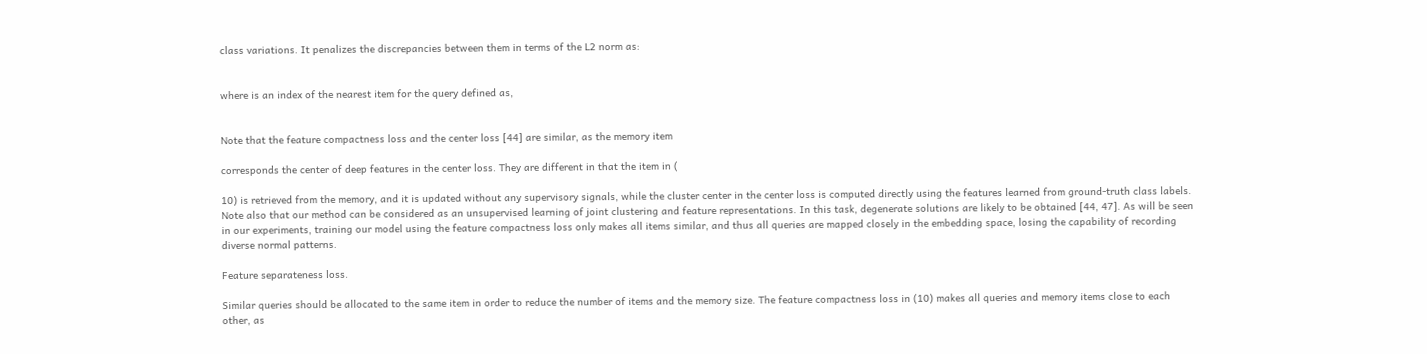class variations. It penalizes the discrepancies between them in terms of the L2 norm as:


where is an index of the nearest item for the query defined as,


Note that the feature compactness loss and the center loss [44] are similar, as the memory item

corresponds the center of deep features in the center loss. They are different in that the item in (

10) is retrieved from the memory, and it is updated without any supervisory signals, while the cluster center in the center loss is computed directly using the features learned from ground-truth class labels. Note also that our method can be considered as an unsupervised learning of joint clustering and feature representations. In this task, degenerate solutions are likely to be obtained [44, 47]. As will be seen in our experiments, training our model using the feature compactness loss only makes all items similar, and thus all queries are mapped closely in the embedding space, losing the capability of recording diverse normal patterns.

Feature separateness loss.

Similar queries should be allocated to the same item in order to reduce the number of items and the memory size. The feature compactness loss in (10) makes all queries and memory items close to each other, as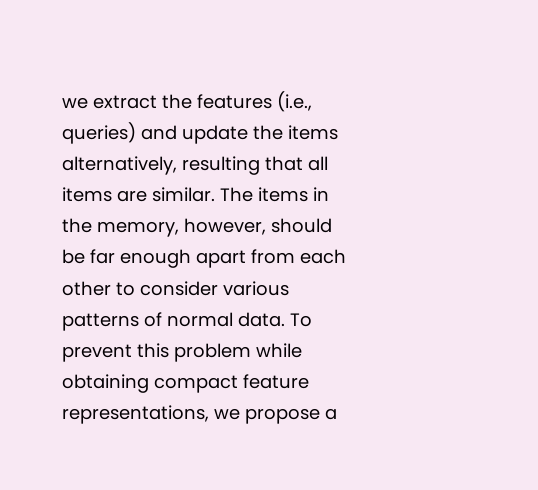we extract the features (i.e., queries) and update the items alternatively, resulting that all items are similar. The items in the memory, however, should be far enough apart from each other to consider various patterns of normal data. To prevent this problem while obtaining compact feature representations, we propose a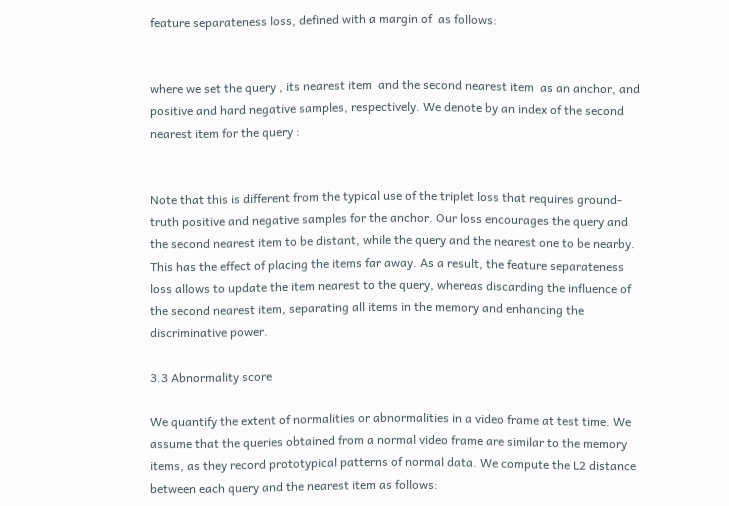feature separateness loss, defined with a margin of  as follows:


where we set the query , its nearest item  and the second nearest item  as an anchor, and positive and hard negative samples, respectively. We denote by an index of the second nearest item for the query :


Note that this is different from the typical use of the triplet loss that requires ground-truth positive and negative samples for the anchor. Our loss encourages the query and the second nearest item to be distant, while the query and the nearest one to be nearby. This has the effect of placing the items far away. As a result, the feature separateness loss allows to update the item nearest to the query, whereas discarding the influence of the second nearest item, separating all items in the memory and enhancing the discriminative power.

3.3 Abnormality score

We quantify the extent of normalities or abnormalities in a video frame at test time. We assume that the queries obtained from a normal video frame are similar to the memory items, as they record prototypical patterns of normal data. We compute the L2 distance between each query and the nearest item as follows: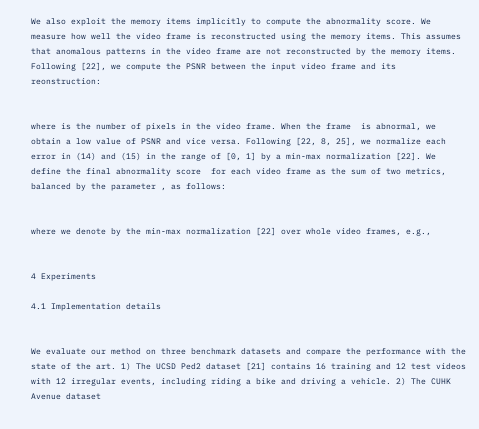We also exploit the memory items implicitly to compute the abnormality score. We measure how well the video frame is reconstructed using the memory items. This assumes that anomalous patterns in the video frame are not reconstructed by the memory items. Following [22], we compute the PSNR between the input video frame and its reonstruction:


where is the number of pixels in the video frame. When the frame  is abnormal, we obtain a low value of PSNR and vice versa. Following [22, 8, 25], we normalize each error in (14) and (15) in the range of [0, 1] by a min-max normalization [22]. We define the final abnormality score  for each video frame as the sum of two metrics, balanced by the parameter , as follows:


where we denote by the min-max normalization [22] over whole video frames, e.g.,


4 Experiments

4.1 Implementation details


We evaluate our method on three benchmark datasets and compare the performance with the state of the art. 1) The UCSD Ped2 dataset [21] contains 16 training and 12 test videos with 12 irregular events, including riding a bike and driving a vehicle. 2) The CUHK Avenue dataset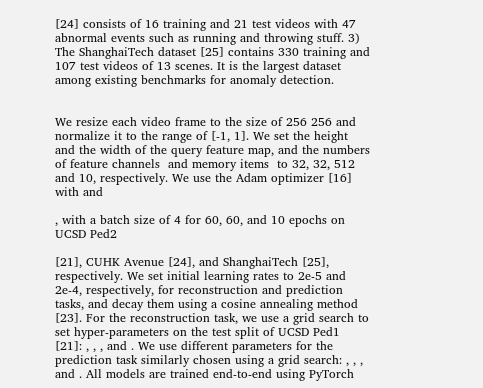[24] consists of 16 training and 21 test videos with 47 abnormal events such as running and throwing stuff. 3) The ShanghaiTech dataset [25] contains 330 training and 107 test videos of 13 scenes. It is the largest dataset among existing benchmarks for anomaly detection.


We resize each video frame to the size of 256 256 and normalize it to the range of [-1, 1]. We set the height and the width of the query feature map, and the numbers of feature channels  and memory items  to 32, 32, 512 and 10, respectively. We use the Adam optimizer [16] with and

, with a batch size of 4 for 60, 60, and 10 epochs on UCSD Ped2

[21], CUHK Avenue [24], and ShanghaiTech [25], respectively. We set initial learning rates to 2e-5 and 2e-4, respectively, for reconstruction and prediction tasks, and decay them using a cosine annealing method [23]. For the reconstruction task, we use a grid search to set hyper-parameters on the test split of UCSD Ped1 [21]: , , , and . We use different parameters for the prediction task similarly chosen using a grid search: , , , and . All models are trained end-to-end using PyTorch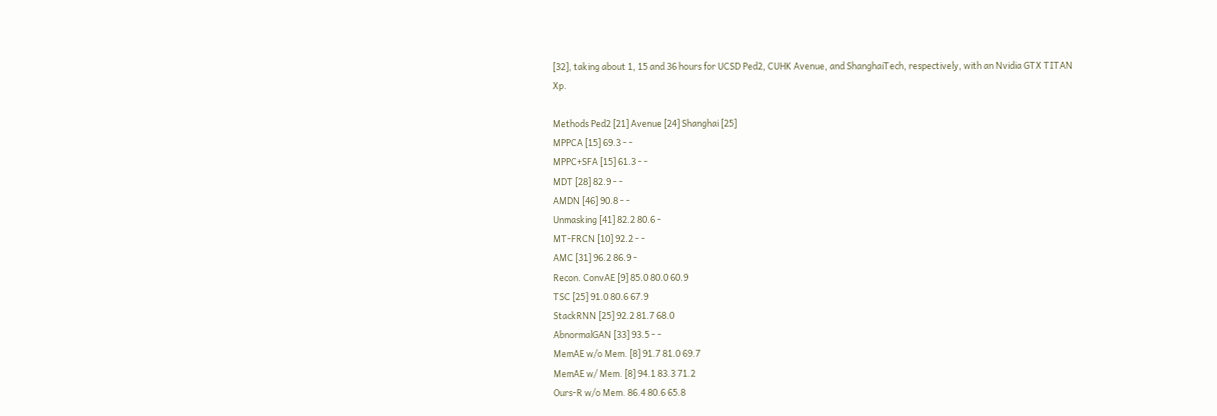[32], taking about 1, 15 and 36 hours for UCSD Ped2, CUHK Avenue, and ShanghaiTech, respectively, with an Nvidia GTX TITAN Xp.

Methods Ped2 [21] Avenue [24] Shanghai [25]
MPPCA [15] 69.3 - -
MPPC+SFA [15] 61.3 - -
MDT [28] 82.9 - -
AMDN [46] 90.8 - -
Unmasking [41] 82.2 80.6 -
MT-FRCN [10] 92.2 - -
AMC [31] 96.2 86.9 -
Recon. ConvAE [9] 85.0 80.0 60.9
TSC [25] 91.0 80.6 67.9
StackRNN [25] 92.2 81.7 68.0
AbnormalGAN [33] 93.5 - -
MemAE w/o Mem. [8] 91.7 81.0 69.7
MemAE w/ Mem. [8] 94.1 83.3 71.2
Ours-R w/o Mem. 86.4 80.6 65.8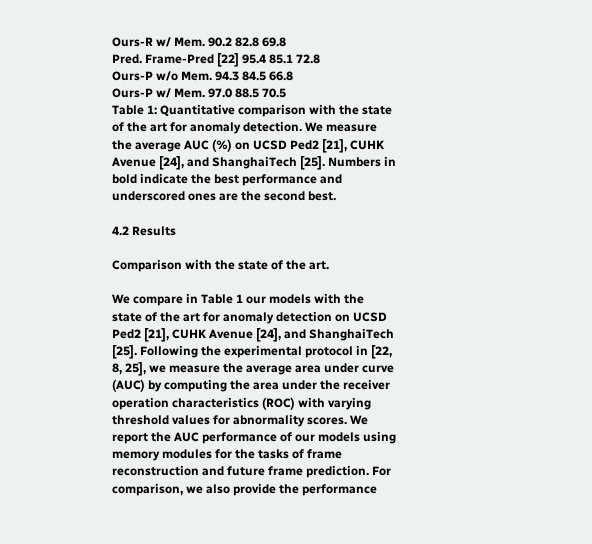Ours-R w/ Mem. 90.2 82.8 69.8
Pred. Frame-Pred [22] 95.4 85.1 72.8
Ours-P w/o Mem. 94.3 84.5 66.8
Ours-P w/ Mem. 97.0 88.5 70.5
Table 1: Quantitative comparison with the state of the art for anomaly detection. We measure the average AUC (%) on UCSD Ped2 [21], CUHK Avenue [24], and ShanghaiTech [25]. Numbers in bold indicate the best performance and underscored ones are the second best.

4.2 Results

Comparison with the state of the art.

We compare in Table 1 our models with the state of the art for anomaly detection on UCSD Ped2 [21], CUHK Avenue [24], and ShanghaiTech [25]. Following the experimental protocol in [22, 8, 25], we measure the average area under curve (AUC) by computing the area under the receiver operation characteristics (ROC) with varying threshold values for abnormality scores. We report the AUC performance of our models using memory modules for the tasks of frame reconstruction and future frame prediction. For comparison, we also provide the performance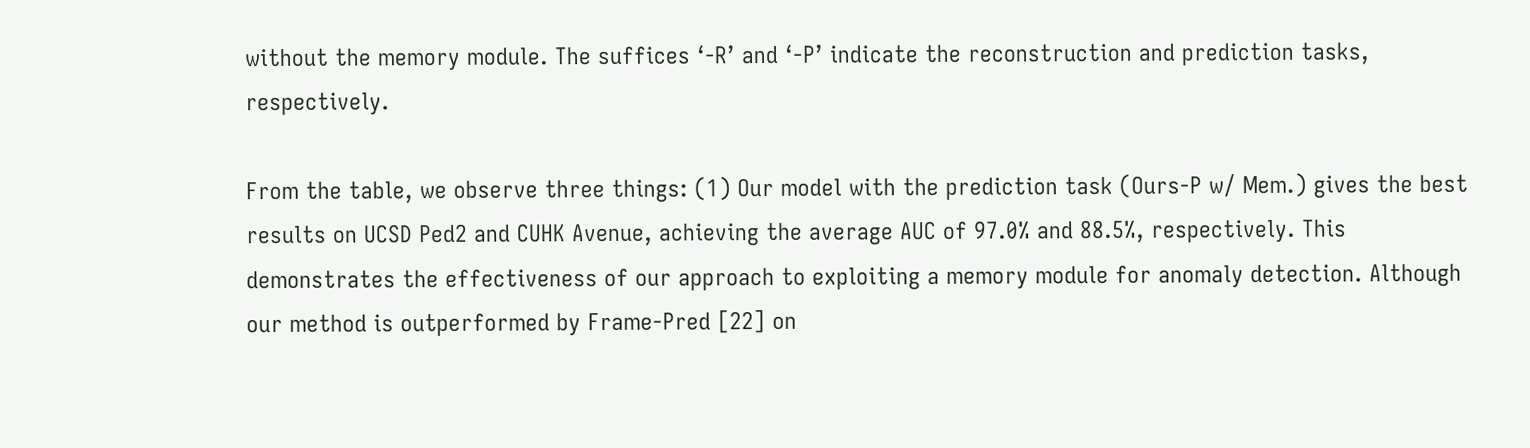without the memory module. The suffices ‘-R’ and ‘-P’ indicate the reconstruction and prediction tasks, respectively.

From the table, we observe three things: (1) Our model with the prediction task (Ours-P w/ Mem.) gives the best results on UCSD Ped2 and CUHK Avenue, achieving the average AUC of 97.0% and 88.5%, respectively. This demonstrates the effectiveness of our approach to exploiting a memory module for anomaly detection. Although our method is outperformed by Frame-Pred [22] on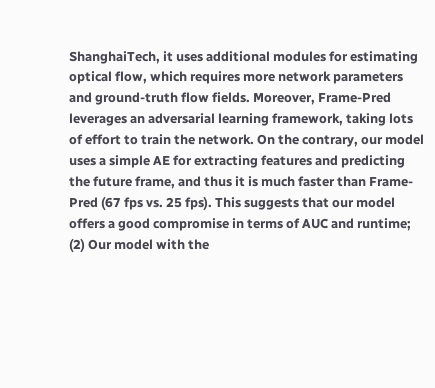ShanghaiTech, it uses additional modules for estimating optical flow, which requires more network parameters and ground-truth flow fields. Moreover, Frame-Pred leverages an adversarial learning framework, taking lots of effort to train the network. On the contrary, our model uses a simple AE for extracting features and predicting the future frame, and thus it is much faster than Frame-Pred (67 fps vs. 25 fps). This suggests that our model offers a good compromise in terms of AUC and runtime; (2) Our model with the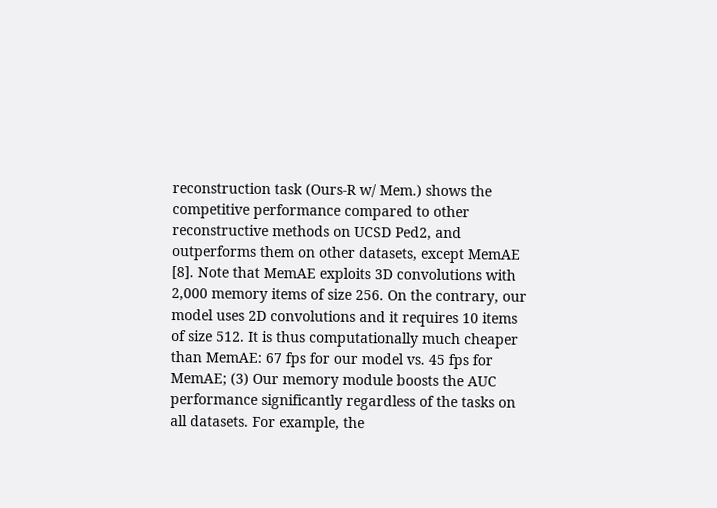reconstruction task (Ours-R w/ Mem.) shows the competitive performance compared to other reconstructive methods on UCSD Ped2, and outperforms them on other datasets, except MemAE [8]. Note that MemAE exploits 3D convolutions with 2,000 memory items of size 256. On the contrary, our model uses 2D convolutions and it requires 10 items of size 512. It is thus computationally much cheaper than MemAE: 67 fps for our model vs. 45 fps for MemAE; (3) Our memory module boosts the AUC performance significantly regardless of the tasks on all datasets. For example, the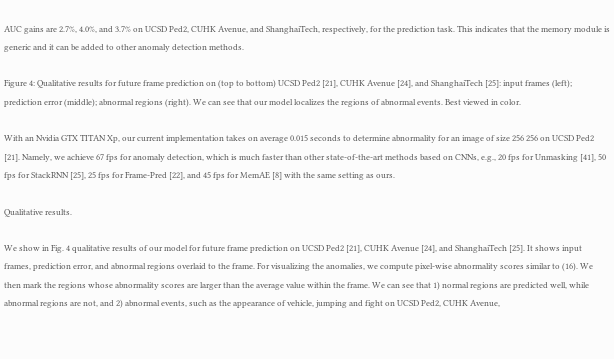AUC gains are 2.7%, 4.0%, and 3.7% on UCSD Ped2, CUHK Avenue, and ShanghaiTech, respectively, for the prediction task. This indicates that the memory module is generic and it can be added to other anomaly detection methods.

Figure 4: Qualitative results for future frame prediction on (top to bottom) UCSD Ped2 [21], CUHK Avenue [24], and ShanghaiTech [25]: input frames (left); prediction error (middle); abnormal regions (right). We can see that our model localizes the regions of abnormal events. Best viewed in color.

With an Nvidia GTX TITAN Xp, our current implementation takes on average 0.015 seconds to determine abnormality for an image of size 256 256 on UCSD Ped2 [21]. Namely, we achieve 67 fps for anomaly detection, which is much faster than other state-of-the-art methods based on CNNs, e.g., 20 fps for Unmasking [41], 50 fps for StackRNN [25], 25 fps for Frame-Pred [22], and 45 fps for MemAE [8] with the same setting as ours.

Qualitative results.

We show in Fig. 4 qualitative results of our model for future frame prediction on UCSD Ped2 [21], CUHK Avenue [24], and ShanghaiTech [25]. It shows input frames, prediction error, and abnormal regions overlaid to the frame. For visualizing the anomalies, we compute pixel-wise abnormality scores similar to (16). We then mark the regions whose abnormality scores are larger than the average value within the frame. We can see that 1) normal regions are predicted well, while abnormal regions are not, and 2) abnormal events, such as the appearance of vehicle, jumping and fight on UCSD Ped2, CUHK Avenue,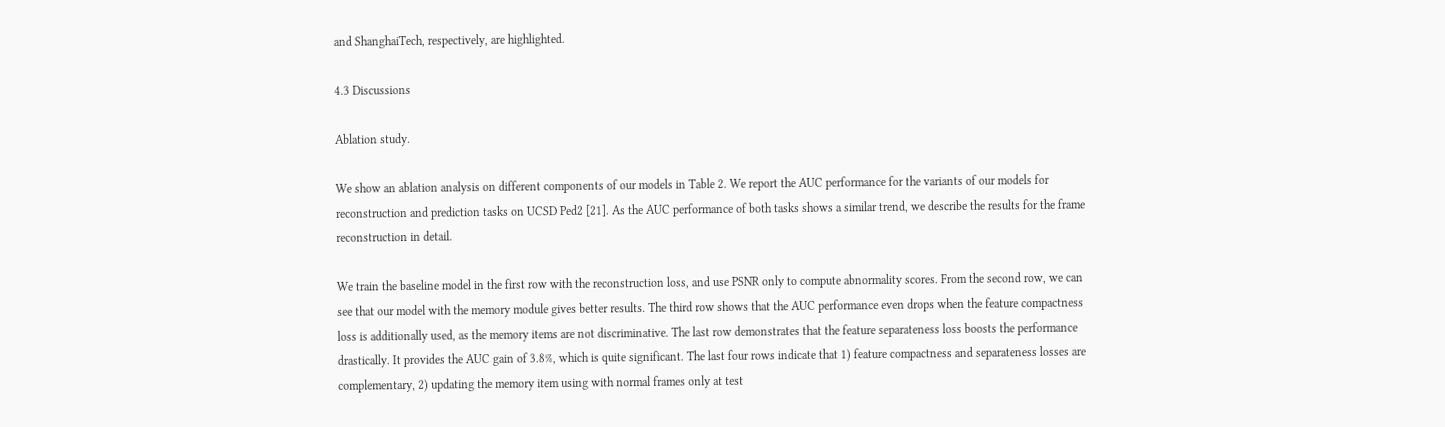and ShanghaiTech, respectively, are highlighted.

4.3 Discussions

Ablation study.

We show an ablation analysis on different components of our models in Table 2. We report the AUC performance for the variants of our models for reconstruction and prediction tasks on UCSD Ped2 [21]. As the AUC performance of both tasks shows a similar trend, we describe the results for the frame reconstruction in detail.

We train the baseline model in the first row with the reconstruction loss, and use PSNR only to compute abnormality scores. From the second row, we can see that our model with the memory module gives better results. The third row shows that the AUC performance even drops when the feature compactness loss is additionally used, as the memory items are not discriminative. The last row demonstrates that the feature separateness loss boosts the performance drastically. It provides the AUC gain of 3.8%, which is quite significant. The last four rows indicate that 1) feature compactness and separateness losses are complementary, 2) updating the memory item using with normal frames only at test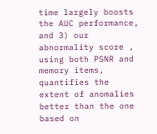time largely boosts the AUC performance, and 3) our abnormality score , using both PSNR and memory items, quantifies the extent of anomalies better than the one based on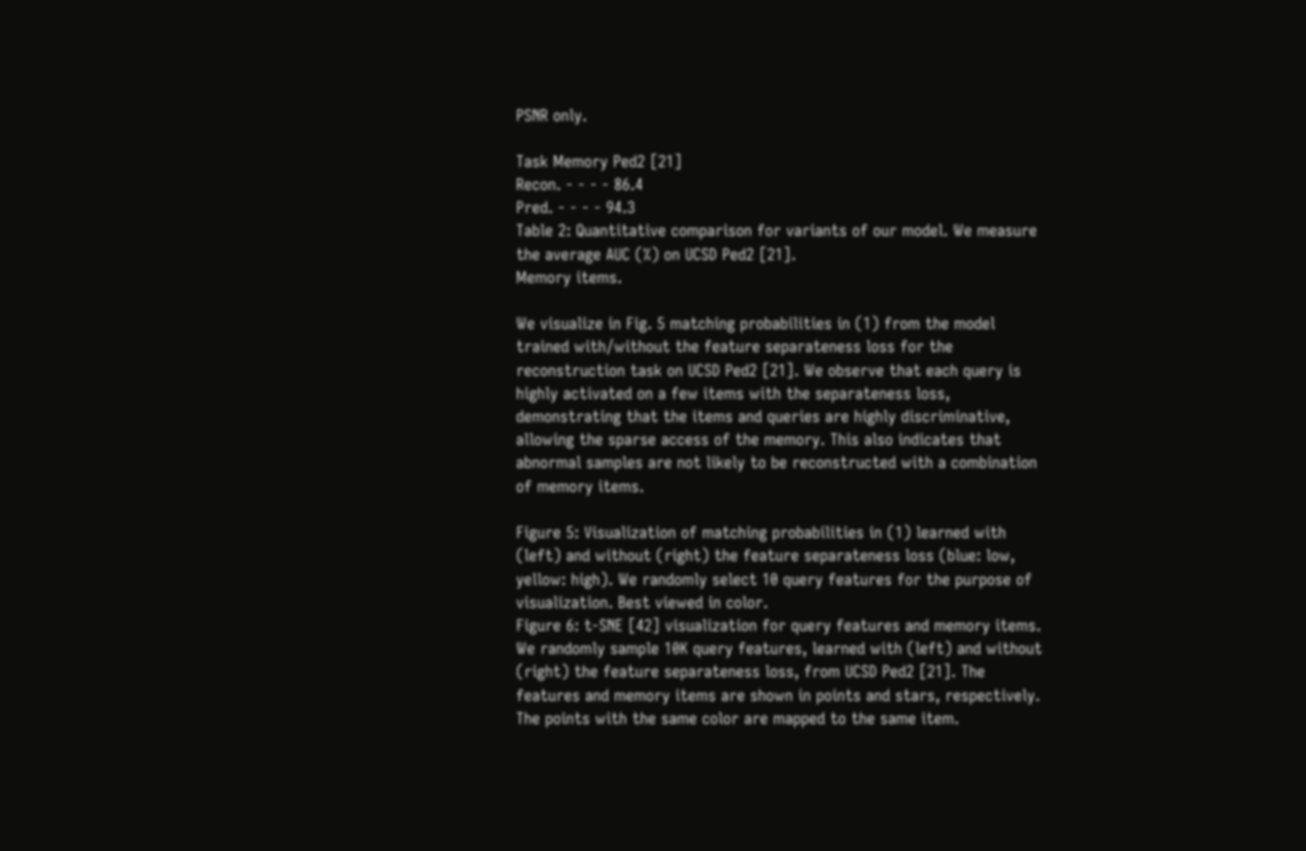PSNR only.

Task Memory Ped2 [21]
Recon. - - - - 86.4
Pred. - - - - 94.3
Table 2: Quantitative comparison for variants of our model. We measure the average AUC (%) on UCSD Ped2 [21].
Memory items.

We visualize in Fig. 5 matching probabilities in (1) from the model trained with/without the feature separateness loss for the reconstruction task on UCSD Ped2 [21]. We observe that each query is highly activated on a few items with the separateness loss, demonstrating that the items and queries are highly discriminative, allowing the sparse access of the memory. This also indicates that abnormal samples are not likely to be reconstructed with a combination of memory items.

Figure 5: Visualization of matching probabilities in (1) learned with (left) and without (right) the feature separateness loss (blue: low, yellow: high). We randomly select 10 query features for the purpose of visualization. Best viewed in color.
Figure 6: t-SNE [42] visualization for query features and memory items. We randomly sample 10K query features, learned with (left) and without (right) the feature separateness loss, from UCSD Ped2 [21]. The features and memory items are shown in points and stars, respectively. The points with the same color are mapped to the same item.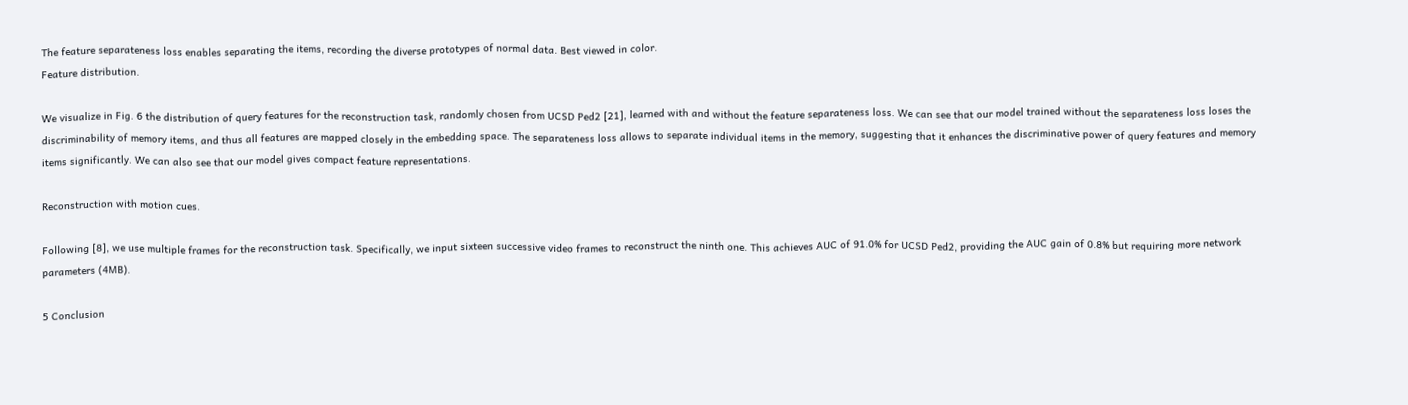The feature separateness loss enables separating the items, recording the diverse prototypes of normal data. Best viewed in color.
Feature distribution.

We visualize in Fig. 6 the distribution of query features for the reconstruction task, randomly chosen from UCSD Ped2 [21], learned with and without the feature separateness loss. We can see that our model trained without the separateness loss loses the discriminability of memory items, and thus all features are mapped closely in the embedding space. The separateness loss allows to separate individual items in the memory, suggesting that it enhances the discriminative power of query features and memory items significantly. We can also see that our model gives compact feature representations.

Reconstruction with motion cues.

Following [8], we use multiple frames for the reconstruction task. Specifically, we input sixteen successive video frames to reconstruct the ninth one. This achieves AUC of 91.0% for UCSD Ped2, providing the AUC gain of 0.8% but requiring more network parameters (4MB).

5 Conclusion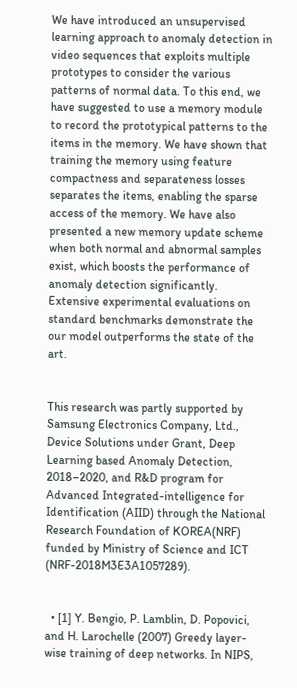We have introduced an unsupervised learning approach to anomaly detection in video sequences that exploits multiple prototypes to consider the various patterns of normal data. To this end, we have suggested to use a memory module to record the prototypical patterns to the items in the memory. We have shown that training the memory using feature compactness and separateness losses separates the items, enabling the sparse access of the memory. We have also presented a new memory update scheme when both normal and abnormal samples exist, which boosts the performance of anomaly detection significantly. Extensive experimental evaluations on standard benchmarks demonstrate the our model outperforms the state of the art.


This research was partly supported by Samsung Electronics Company, Ltd., Device Solutions under Grant, Deep Learning based Anomaly Detection, 2018–2020, and R&D program for Advanced Integrated-intelligence for Identification (AIID) through the National Research Foundation of KOREA(NRF) funded by Ministry of Science and ICT (NRF-2018M3E3A1057289).


  • [1] Y. Bengio, P. Lamblin, D. Popovici, and H. Larochelle (2007) Greedy layer-wise training of deep networks. In NIPS,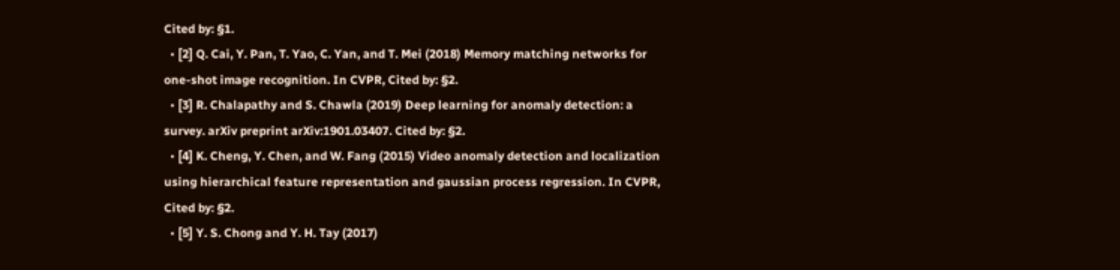Cited by: §1.
  • [2] Q. Cai, Y. Pan, T. Yao, C. Yan, and T. Mei (2018) Memory matching networks for one-shot image recognition. In CVPR, Cited by: §2.
  • [3] R. Chalapathy and S. Chawla (2019) Deep learning for anomaly detection: a survey. arXiv preprint arXiv:1901.03407. Cited by: §2.
  • [4] K. Cheng, Y. Chen, and W. Fang (2015) Video anomaly detection and localization using hierarchical feature representation and gaussian process regression. In CVPR, Cited by: §2.
  • [5] Y. S. Chong and Y. H. Tay (2017)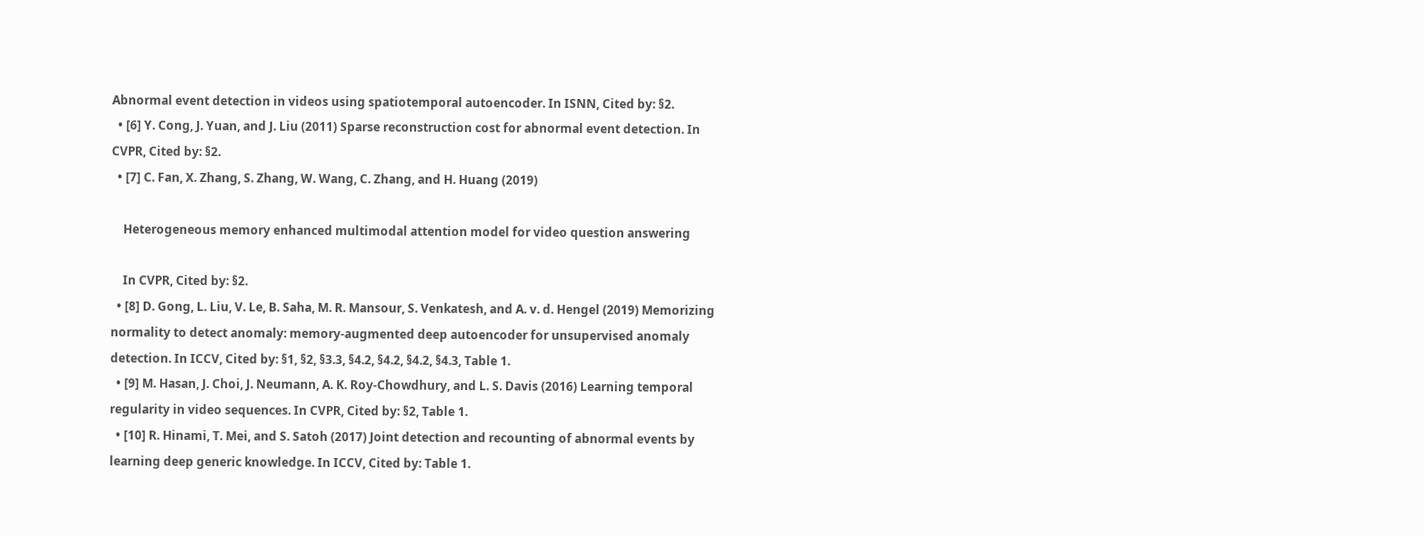Abnormal event detection in videos using spatiotemporal autoencoder. In ISNN, Cited by: §2.
  • [6] Y. Cong, J. Yuan, and J. Liu (2011) Sparse reconstruction cost for abnormal event detection. In CVPR, Cited by: §2.
  • [7] C. Fan, X. Zhang, S. Zhang, W. Wang, C. Zhang, and H. Huang (2019)

    Heterogeneous memory enhanced multimodal attention model for video question answering

    In CVPR, Cited by: §2.
  • [8] D. Gong, L. Liu, V. Le, B. Saha, M. R. Mansour, S. Venkatesh, and A. v. d. Hengel (2019) Memorizing normality to detect anomaly: memory-augmented deep autoencoder for unsupervised anomaly detection. In ICCV, Cited by: §1, §2, §3.3, §4.2, §4.2, §4.2, §4.3, Table 1.
  • [9] M. Hasan, J. Choi, J. Neumann, A. K. Roy-Chowdhury, and L. S. Davis (2016) Learning temporal regularity in video sequences. In CVPR, Cited by: §2, Table 1.
  • [10] R. Hinami, T. Mei, and S. Satoh (2017) Joint detection and recounting of abnormal events by learning deep generic knowledge. In ICCV, Cited by: Table 1.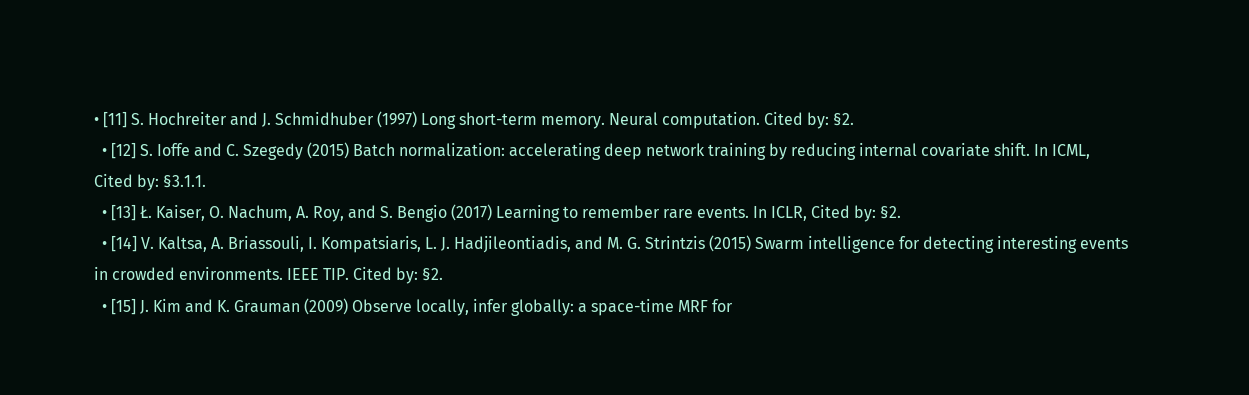• [11] S. Hochreiter and J. Schmidhuber (1997) Long short-term memory. Neural computation. Cited by: §2.
  • [12] S. Ioffe and C. Szegedy (2015) Batch normalization: accelerating deep network training by reducing internal covariate shift. In ICML, Cited by: §3.1.1.
  • [13] Ł. Kaiser, O. Nachum, A. Roy, and S. Bengio (2017) Learning to remember rare events. In ICLR, Cited by: §2.
  • [14] V. Kaltsa, A. Briassouli, I. Kompatsiaris, L. J. Hadjileontiadis, and M. G. Strintzis (2015) Swarm intelligence for detecting interesting events in crowded environments. IEEE TIP. Cited by: §2.
  • [15] J. Kim and K. Grauman (2009) Observe locally, infer globally: a space-time MRF for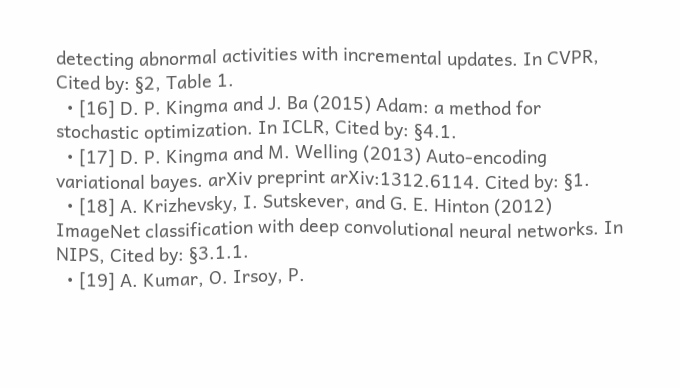detecting abnormal activities with incremental updates. In CVPR, Cited by: §2, Table 1.
  • [16] D. P. Kingma and J. Ba (2015) Adam: a method for stochastic optimization. In ICLR, Cited by: §4.1.
  • [17] D. P. Kingma and M. Welling (2013) Auto-encoding variational bayes. arXiv preprint arXiv:1312.6114. Cited by: §1.
  • [18] A. Krizhevsky, I. Sutskever, and G. E. Hinton (2012) ImageNet classification with deep convolutional neural networks. In NIPS, Cited by: §3.1.1.
  • [19] A. Kumar, O. Irsoy, P.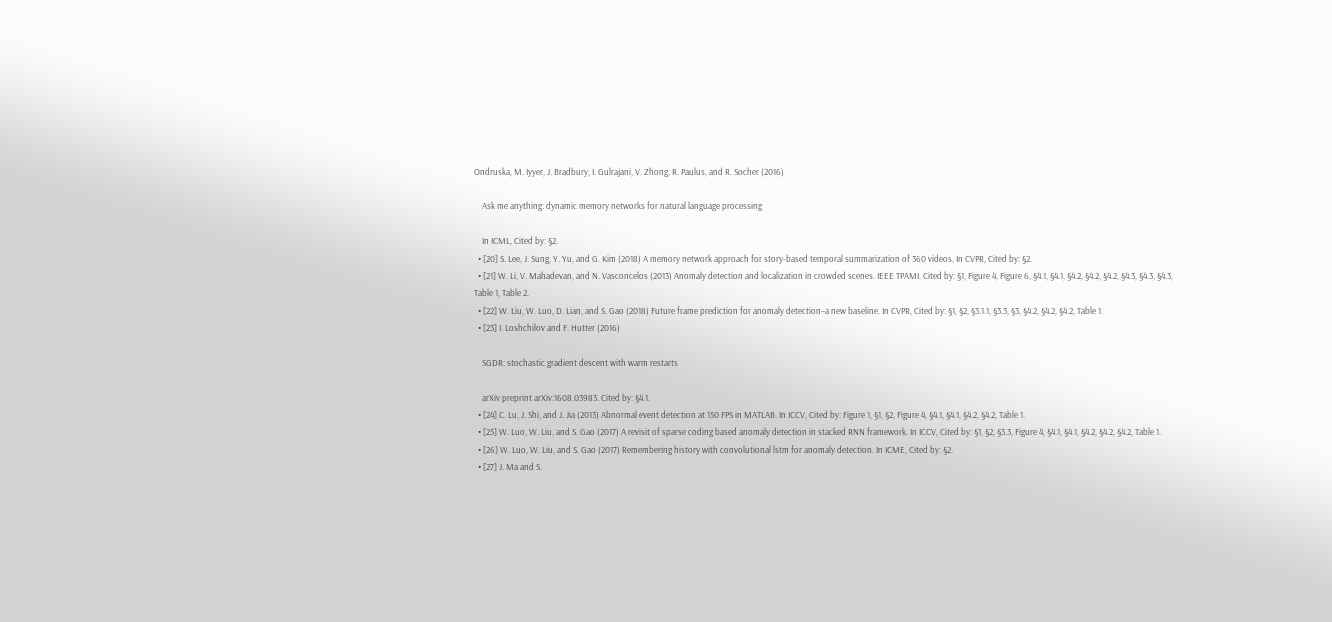Ondruska, M. Iyyer, J. Bradbury, I. Gulrajani, V. Zhong, R. Paulus, and R. Socher (2016)

    Ask me anything: dynamic memory networks for natural language processing

    In ICML, Cited by: §2.
  • [20] S. Lee, J. Sung, Y. Yu, and G. Kim (2018) A memory network approach for story-based temporal summarization of 360 videos. In CVPR, Cited by: §2.
  • [21] W. Li, V. Mahadevan, and N. Vasconcelos (2013) Anomaly detection and localization in crowded scenes. IEEE TPAMI. Cited by: §1, Figure 4, Figure 6, §4.1, §4.1, §4.2, §4.2, §4.2, §4.3, §4.3, §4.3, Table 1, Table 2.
  • [22] W. Liu, W. Luo, D. Lian, and S. Gao (2018) Future frame prediction for anomaly detection–a new baseline. In CVPR, Cited by: §1, §2, §3.1.1, §3.3, §3, §4.2, §4.2, §4.2, Table 1.
  • [23] I. Loshchilov and F. Hutter (2016)

    SGDR: stochastic gradient descent with warm restarts

    arXiv preprint arXiv:1608.03983. Cited by: §4.1.
  • [24] C. Lu, J. Shi, and J. Jia (2013) Abnormal event detection at 150 FPS in MATLAB. In ICCV, Cited by: Figure 1, §1, §2, Figure 4, §4.1, §4.1, §4.2, §4.2, Table 1.
  • [25] W. Luo, W. Liu, and S. Gao (2017) A revisit of sparse coding based anomaly detection in stacked RNN framework. In ICCV, Cited by: §1, §2, §3.3, Figure 4, §4.1, §4.1, §4.2, §4.2, §4.2, Table 1.
  • [26] W. Luo, W. Liu, and S. Gao (2017) Remembering history with convolutional lstm for anomaly detection. In ICME, Cited by: §2.
  • [27] J. Ma and S.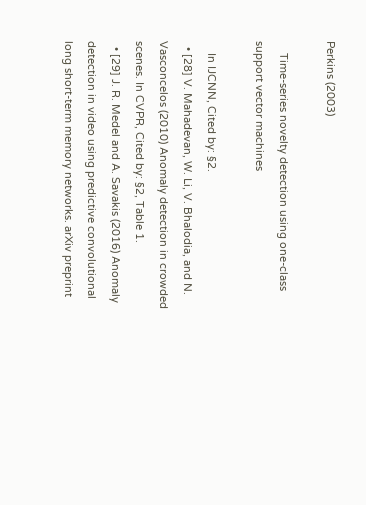Perkins (2003)

    Time-series novelty detection using one-class support vector machines

    In IJCNN, Cited by: §2.
  • [28] V. Mahadevan, W. Li, V. Bhalodia, and N. Vasconcelos (2010) Anomaly detection in crowded scenes. In CVPR, Cited by: §2, Table 1.
  • [29] J. R. Medel and A. Savakis (2016) Anomaly detection in video using predictive convolutional long short-term memory networks. arXiv preprint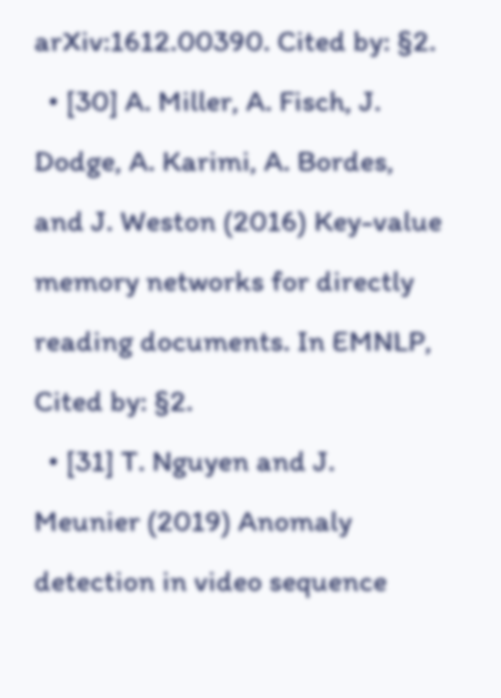arXiv:1612.00390. Cited by: §2.
  • [30] A. Miller, A. Fisch, J. Dodge, A. Karimi, A. Bordes, and J. Weston (2016) Key-value memory networks for directly reading documents. In EMNLP, Cited by: §2.
  • [31] T. Nguyen and J. Meunier (2019) Anomaly detection in video sequence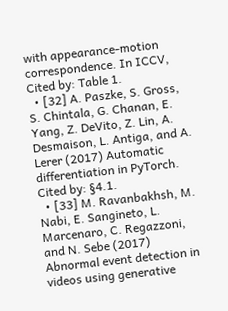with appearance-motion correspondence. In ICCV, Cited by: Table 1.
  • [32] A. Paszke, S. Gross, S. Chintala, G. Chanan, E. Yang, Z. DeVito, Z. Lin, A. Desmaison, L. Antiga, and A. Lerer (2017) Automatic differentiation in PyTorch. Cited by: §4.1.
  • [33] M. Ravanbakhsh, M. Nabi, E. Sangineto, L. Marcenaro, C. Regazzoni, and N. Sebe (2017) Abnormal event detection in videos using generative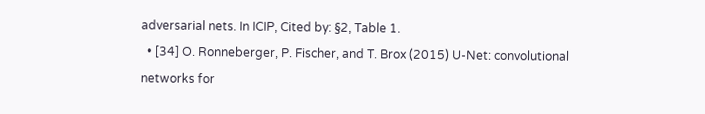adversarial nets. In ICIP, Cited by: §2, Table 1.
  • [34] O. Ronneberger, P. Fischer, and T. Brox (2015) U-Net: convolutional networks for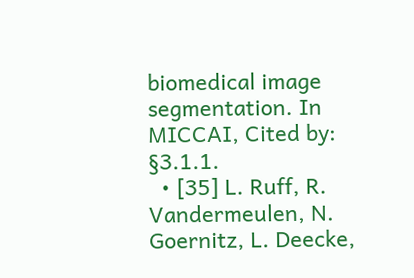biomedical image segmentation. In MICCAI, Cited by: §3.1.1.
  • [35] L. Ruff, R. Vandermeulen, N. Goernitz, L. Deecke,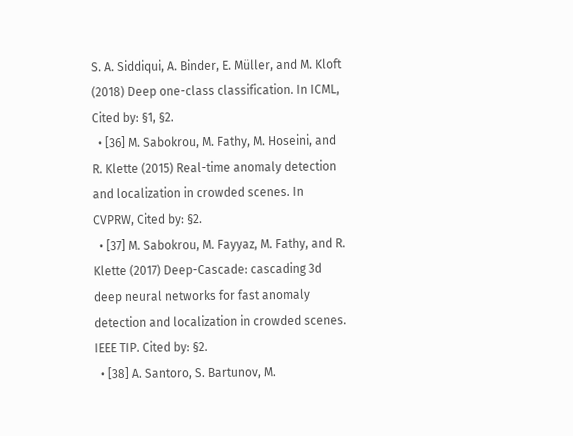S. A. Siddiqui, A. Binder, E. Müller, and M. Kloft (2018) Deep one-class classification. In ICML, Cited by: §1, §2.
  • [36] M. Sabokrou, M. Fathy, M. Hoseini, and R. Klette (2015) Real-time anomaly detection and localization in crowded scenes. In CVPRW, Cited by: §2.
  • [37] M. Sabokrou, M. Fayyaz, M. Fathy, and R. Klette (2017) Deep-Cascade: cascading 3d deep neural networks for fast anomaly detection and localization in crowded scenes. IEEE TIP. Cited by: §2.
  • [38] A. Santoro, S. Bartunov, M.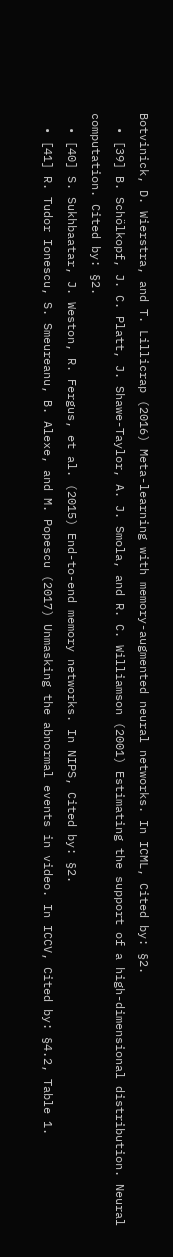Botvinick, D. Wierstra, and T. Lillicrap (2016) Meta-learning with memory-augmented neural networks. In ICML, Cited by: §2.
  • [39] B. Schölkopf, J. C. Platt, J. Shawe-Taylor, A. J. Smola, and R. C. Williamson (2001) Estimating the support of a high-dimensional distribution. Neural computation. Cited by: §2.
  • [40] S. Sukhbaatar, J. Weston, R. Fergus, et al. (2015) End-to-end memory networks. In NIPS, Cited by: §2.
  • [41] R. Tudor Ionescu, S. Smeureanu, B. Alexe, and M. Popescu (2017) Unmasking the abnormal events in video. In ICCV, Cited by: §4.2, Table 1.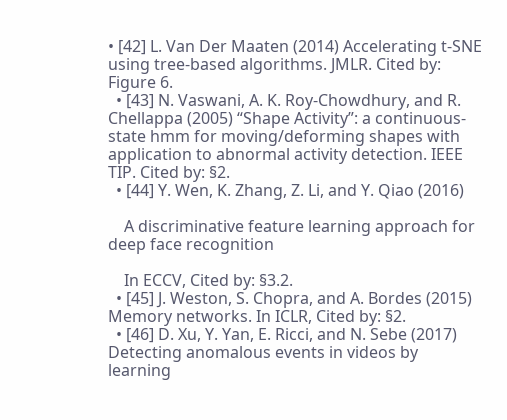• [42] L. Van Der Maaten (2014) Accelerating t-SNE using tree-based algorithms. JMLR. Cited by: Figure 6.
  • [43] N. Vaswani, A. K. Roy-Chowdhury, and R. Chellappa (2005) “Shape Activity”: a continuous-state hmm for moving/deforming shapes with application to abnormal activity detection. IEEE TIP. Cited by: §2.
  • [44] Y. Wen, K. Zhang, Z. Li, and Y. Qiao (2016)

    A discriminative feature learning approach for deep face recognition

    In ECCV, Cited by: §3.2.
  • [45] J. Weston, S. Chopra, and A. Bordes (2015) Memory networks. In ICLR, Cited by: §2.
  • [46] D. Xu, Y. Yan, E. Ricci, and N. Sebe (2017) Detecting anomalous events in videos by learning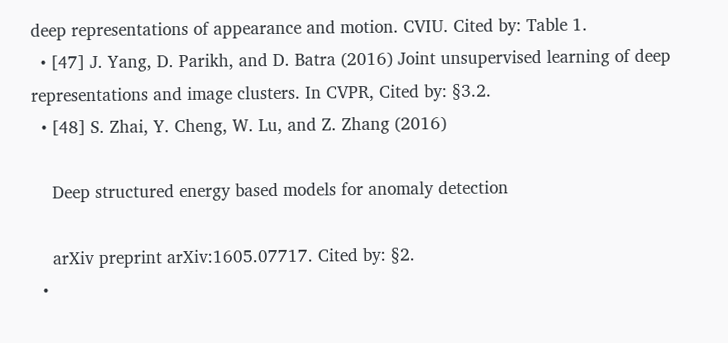deep representations of appearance and motion. CVIU. Cited by: Table 1.
  • [47] J. Yang, D. Parikh, and D. Batra (2016) Joint unsupervised learning of deep representations and image clusters. In CVPR, Cited by: §3.2.
  • [48] S. Zhai, Y. Cheng, W. Lu, and Z. Zhang (2016)

    Deep structured energy based models for anomaly detection

    arXiv preprint arXiv:1605.07717. Cited by: §2.
  •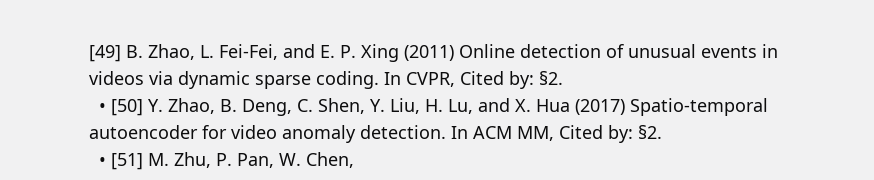[49] B. Zhao, L. Fei-Fei, and E. P. Xing (2011) Online detection of unusual events in videos via dynamic sparse coding. In CVPR, Cited by: §2.
  • [50] Y. Zhao, B. Deng, C. Shen, Y. Liu, H. Lu, and X. Hua (2017) Spatio-temporal autoencoder for video anomaly detection. In ACM MM, Cited by: §2.
  • [51] M. Zhu, P. Pan, W. Chen,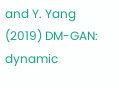and Y. Yang (2019) DM-GAN: dynamic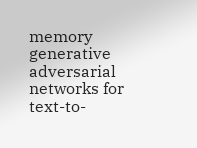memory generative adversarial networks for text-to-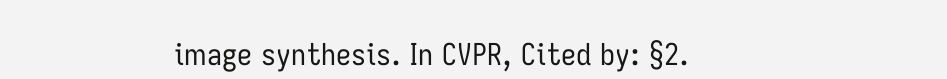image synthesis. In CVPR, Cited by: §2.